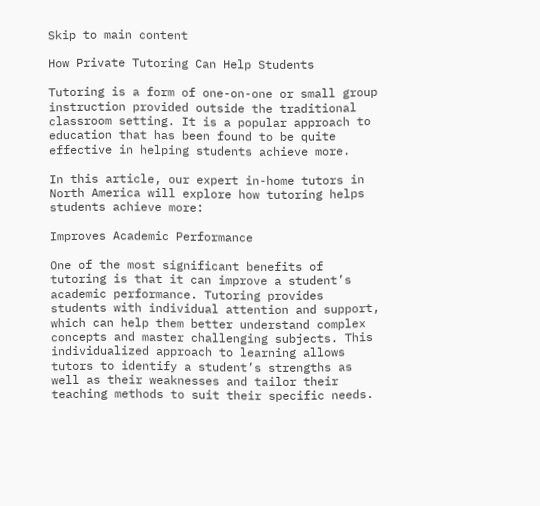Skip to main content

How Private Tutoring Can Help Students

Tutoring is a form of one-on-one or small group instruction provided outside the traditional classroom setting. It is a popular approach to education that has been found to be quite effective in helping students achieve more.

In this article, our expert in-home tutors in North America will explore how tutoring helps students achieve more:

Improves Academic Performance

One of the most significant benefits of tutoring is that it can improve a student’s academic performance. Tutoring provides students with individual attention and support, which can help them better understand complex concepts and master challenging subjects. This individualized approach to learning allows tutors to identify a student’s strengths as well as their weaknesses and tailor their teaching methods to suit their specific needs.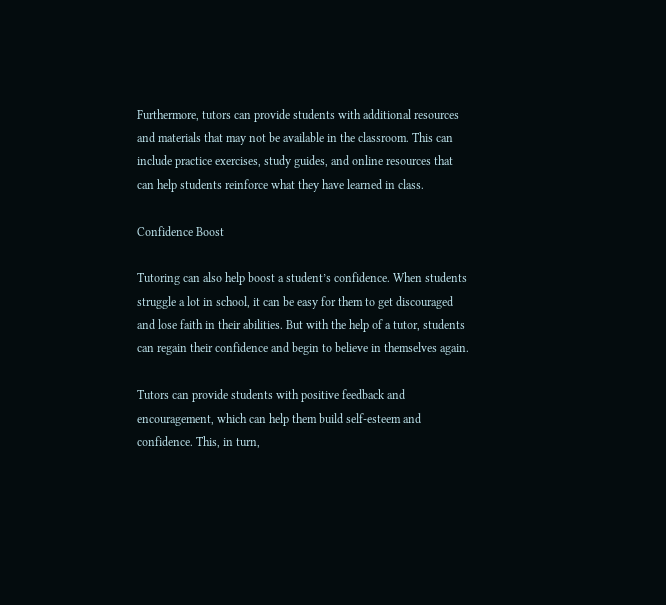Furthermore, tutors can provide students with additional resources and materials that may not be available in the classroom. This can include practice exercises, study guides, and online resources that can help students reinforce what they have learned in class.

Confidence Boost

Tutoring can also help boost a student’s confidence. When students struggle a lot in school, it can be easy for them to get discouraged and lose faith in their abilities. But with the help of a tutor, students can regain their confidence and begin to believe in themselves again.

Tutors can provide students with positive feedback and encouragement, which can help them build self-esteem and confidence. This, in turn,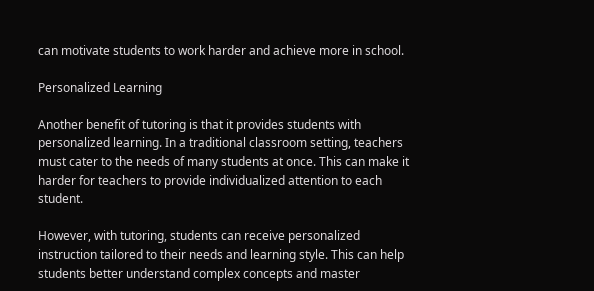can motivate students to work harder and achieve more in school.

Personalized Learning

Another benefit of tutoring is that it provides students with personalized learning. In a traditional classroom setting, teachers must cater to the needs of many students at once. This can make it harder for teachers to provide individualized attention to each student.

However, with tutoring, students can receive personalized instruction tailored to their needs and learning style. This can help students better understand complex concepts and master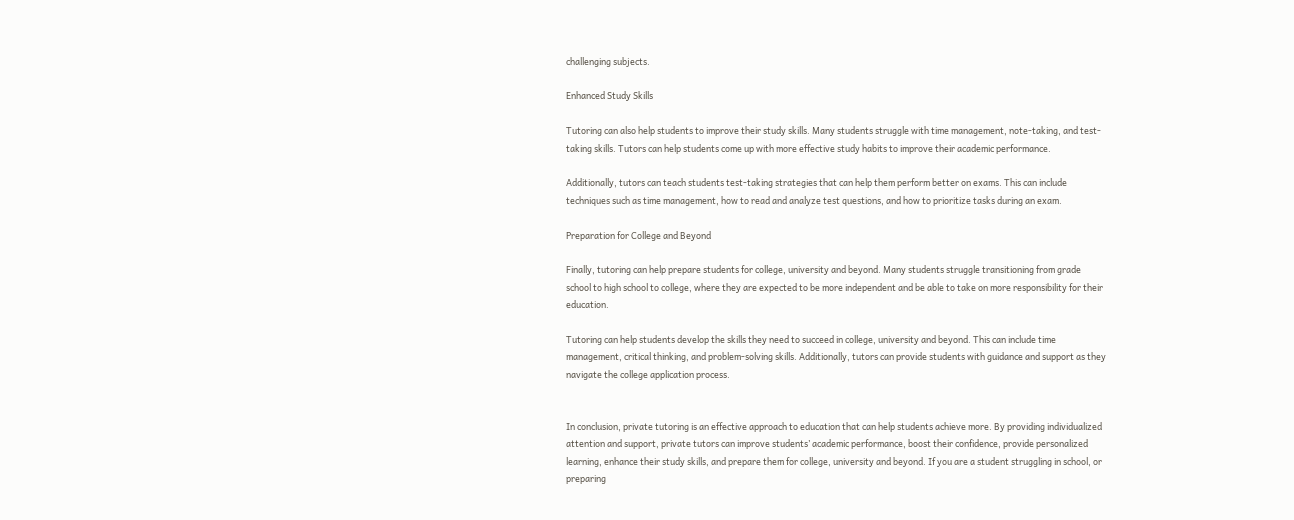challenging subjects.

Enhanced Study Skills

Tutoring can also help students to improve their study skills. Many students struggle with time management, note-taking, and test-taking skills. Tutors can help students come up with more effective study habits to improve their academic performance.

Additionally, tutors can teach students test-taking strategies that can help them perform better on exams. This can include techniques such as time management, how to read and analyze test questions, and how to prioritize tasks during an exam.

Preparation for College and Beyond

Finally, tutoring can help prepare students for college, university and beyond. Many students struggle transitioning from grade school to high school to college, where they are expected to be more independent and be able to take on more responsibility for their education.

Tutoring can help students develop the skills they need to succeed in college, university and beyond. This can include time management, critical thinking, and problem-solving skills. Additionally, tutors can provide students with guidance and support as they navigate the college application process.


In conclusion, private tutoring is an effective approach to education that can help students achieve more. By providing individualized attention and support, private tutors can improve students’ academic performance, boost their confidence, provide personalized learning, enhance their study skills, and prepare them for college, university and beyond. If you are a student struggling in school, or preparing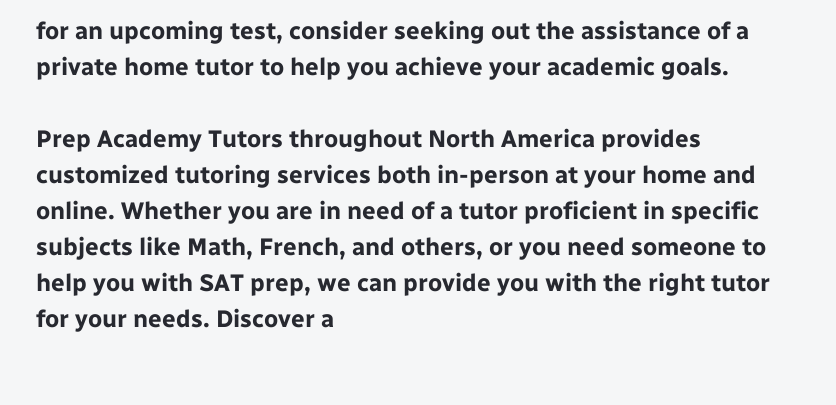for an upcoming test, consider seeking out the assistance of a private home tutor to help you achieve your academic goals.

Prep Academy Tutors throughout North America provides customized tutoring services both in-person at your home and online. Whether you are in need of a tutor proficient in specific subjects like Math, French, and others, or you need someone to help you with SAT prep, we can provide you with the right tutor for your needs. Discover a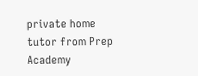private home tutor from Prep Academy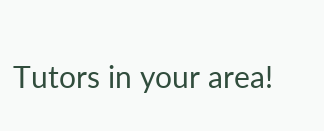Tutors in your area!